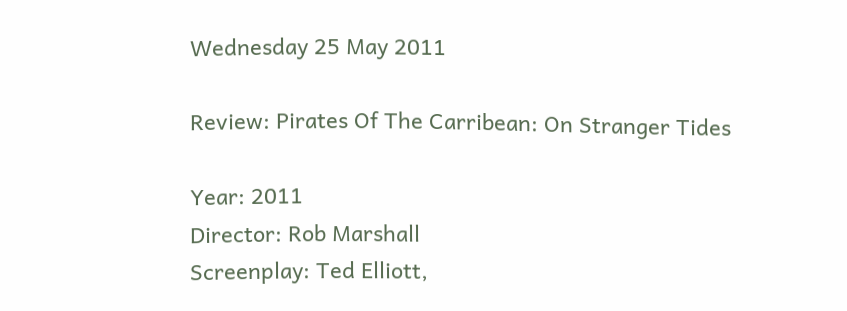Wednesday 25 May 2011

Review: Pirates Of The Carribean: On Stranger Tides

Year: 2011
Director: Rob Marshall
Screenplay: Ted Elliott,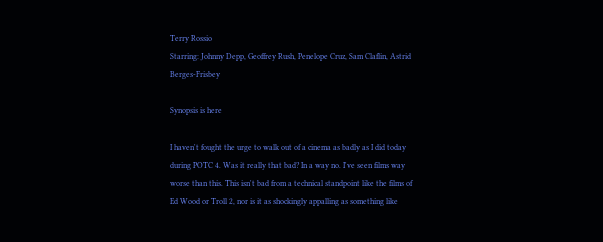Terry Rossio
Starring: Johnny Depp, Geoffrey Rush, Penelope Cruz, Sam Claflin, Astrid Berges-Frisbey

Synopsis is here

I haven't fought the urge to walk out of a cinema as badly as I did today during POTC 4. Was it really that bad? In a way no. I've seen films way worse than this. This isn't bad from a technical standpoint like the films of Ed Wood or Troll 2, nor is it as shockingly appalling as something like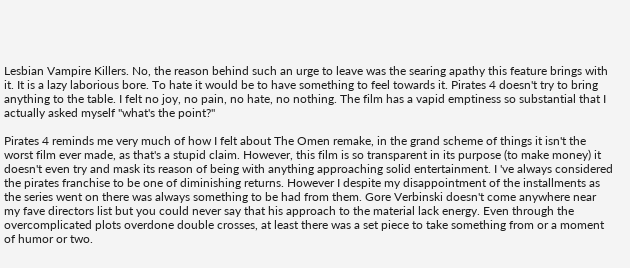Lesbian Vampire Killers. No, the reason behind such an urge to leave was the searing apathy this feature brings with it. It is a lazy laborious bore. To hate it would be to have something to feel towards it. Pirates 4 doesn't try to bring anything to the table. I felt no joy, no pain, no hate, no nothing. The film has a vapid emptiness so substantial that I actually asked myself "what's the point?"

Pirates 4 reminds me very much of how I felt about The Omen remake, in the grand scheme of things it isn't the worst film ever made, as that's a stupid claim. However, this film is so transparent in its purpose (to make money) it doesn't even try and mask its reason of being with anything approaching solid entertainment. I 've always considered the pirates franchise to be one of diminishing returns. However I despite my disappointment of the installments as the series went on there was always something to be had from them. Gore Verbinski doesn't come anywhere near my fave directors list but you could never say that his approach to the material lack energy. Even through the overcomplicated plots overdone double crosses, at least there was a set piece to take something from or a moment of humor or two.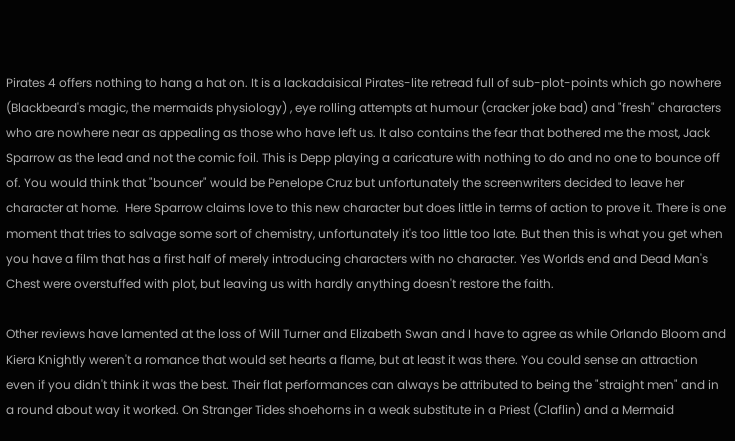Pirates 4 offers nothing to hang a hat on. It is a lackadaisical Pirates-lite retread full of sub-plot-points which go nowhere (Blackbeard's magic, the mermaids physiology) , eye rolling attempts at humour (cracker joke bad) and "fresh" characters who are nowhere near as appealing as those who have left us. It also contains the fear that bothered me the most, Jack Sparrow as the lead and not the comic foil. This is Depp playing a caricature with nothing to do and no one to bounce off of. You would think that "bouncer" would be Penelope Cruz but unfortunately the screenwriters decided to leave her character at home.  Here Sparrow claims love to this new character but does little in terms of action to prove it. There is one moment that tries to salvage some sort of chemistry, unfortunately it's too little too late. But then this is what you get when you have a film that has a first half of merely introducing characters with no character. Yes Worlds end and Dead Man's Chest were overstuffed with plot, but leaving us with hardly anything doesn't restore the faith.

Other reviews have lamented at the loss of Will Turner and Elizabeth Swan and I have to agree as while Orlando Bloom and Kiera Knightly weren't a romance that would set hearts a flame, but at least it was there. You could sense an attraction even if you didn't think it was the best. Their flat performances can always be attributed to being the "straight men" and in a round about way it worked. On Stranger Tides shoehorns in a weak substitute in a Priest (Claflin) and a Mermaid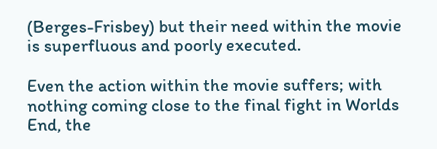(Berges-Frisbey) but their need within the movie is superfluous and poorly executed.

Even the action within the movie suffers; with nothing coming close to the final fight in Worlds End, the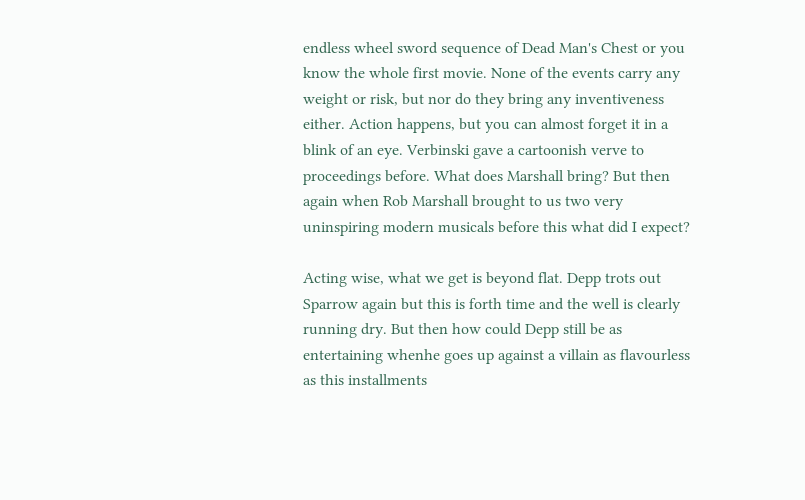endless wheel sword sequence of Dead Man's Chest or you know the whole first movie. None of the events carry any weight or risk, but nor do they bring any inventiveness either. Action happens, but you can almost forget it in a blink of an eye. Verbinski gave a cartoonish verve to proceedings before. What does Marshall bring? But then again when Rob Marshall brought to us two very uninspiring modern musicals before this what did I expect?

Acting wise, what we get is beyond flat. Depp trots out Sparrow again but this is forth time and the well is clearly running dry. But then how could Depp still be as entertaining whenhe goes up against a villain as flavourless as this installments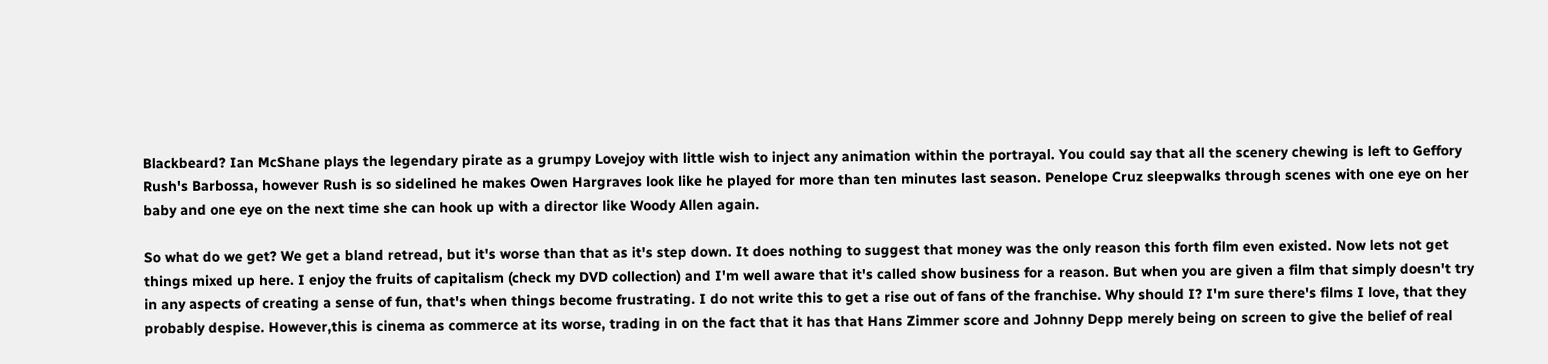Blackbeard? Ian McShane plays the legendary pirate as a grumpy Lovejoy with little wish to inject any animation within the portrayal. You could say that all the scenery chewing is left to Geffory Rush's Barbossa, however Rush is so sidelined he makes Owen Hargraves look like he played for more than ten minutes last season. Penelope Cruz sleepwalks through scenes with one eye on her baby and one eye on the next time she can hook up with a director like Woody Allen again.

So what do we get? We get a bland retread, but it's worse than that as it's step down. It does nothing to suggest that money was the only reason this forth film even existed. Now lets not get things mixed up here. I enjoy the fruits of capitalism (check my DVD collection) and I'm well aware that it's called show business for a reason. But when you are given a film that simply doesn't try in any aspects of creating a sense of fun, that's when things become frustrating. I do not write this to get a rise out of fans of the franchise. Why should I? I'm sure there's films I love, that they probably despise. However,this is cinema as commerce at its worse, trading in on the fact that it has that Hans Zimmer score and Johnny Depp merely being on screen to give the belief of real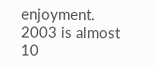enjoyment. 2003 is almost 10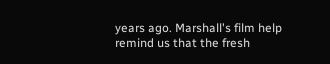years ago. Marshall's film help remind us that the fresh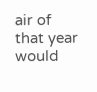air of that year would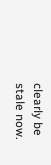clearly be stale now.